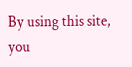By using this site, you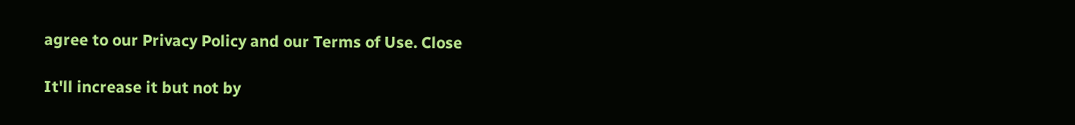agree to our Privacy Policy and our Terms of Use. Close

It'll increase it but not by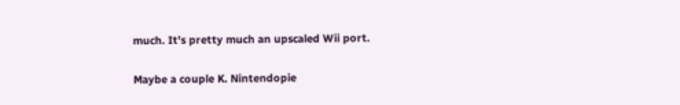much. It's pretty much an upscaled Wii port.

Maybe a couple K. Nintendopie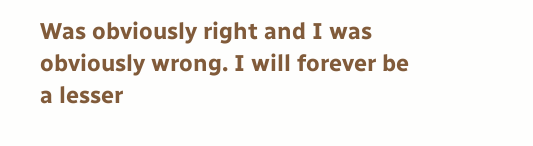Was obviously right and I was obviously wrong. I will forever be a lesser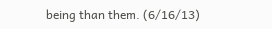being than them. (6/16/13)